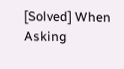[Solved] When Asking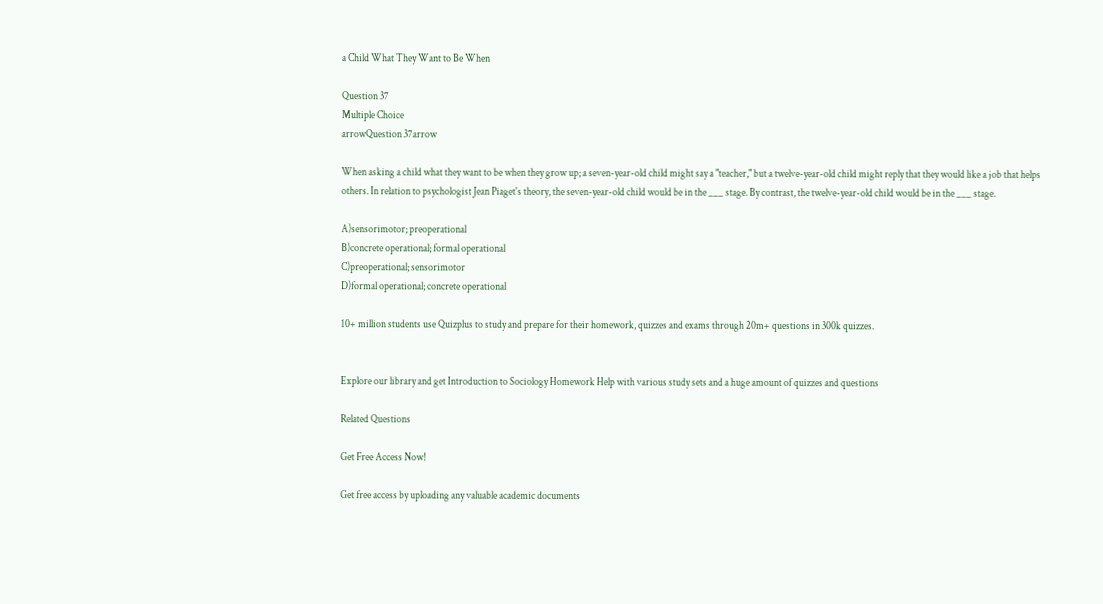a Child What They Want to Be When

Question 37
Multiple Choice
arrowQuestion 37arrow

When asking a child what they want to be when they grow up; a seven-year-old child might say a "teacher," but a twelve-year-old child might reply that they would like a job that helps others. In relation to psychologist Jean Piaget's theory, the seven-year-old child would be in the ___ stage. By contrast, the twelve-year-old child would be in the ___ stage.

A)sensorimotor; preoperational
B)concrete operational; formal operational
C)preoperational; sensorimotor
D)formal operational; concrete operational

10+ million students use Quizplus to study and prepare for their homework, quizzes and exams through 20m+ questions in 300k quizzes.


Explore our library and get Introduction to Sociology Homework Help with various study sets and a huge amount of quizzes and questions

Related Questions

Get Free Access Now!

Get free access by uploading any valuable academic documents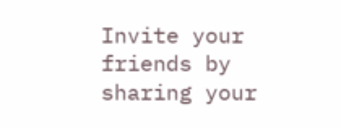Invite your friends by sharing your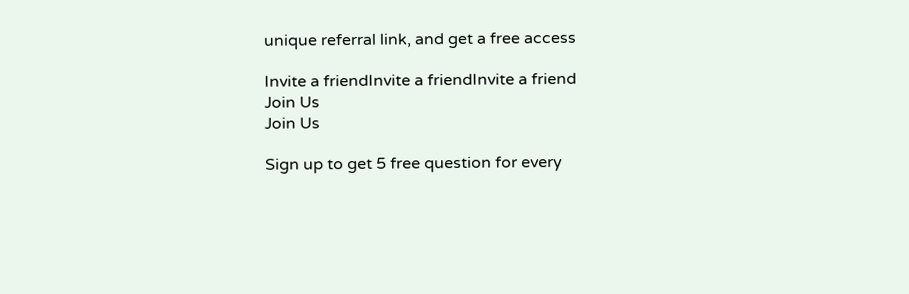unique referral link, and get a free access

Invite a friendInvite a friendInvite a friend
Join Us
Join Us

Sign up to get 5 free question for every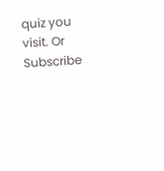quiz you visit. Or Subscribe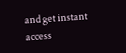and get instant access